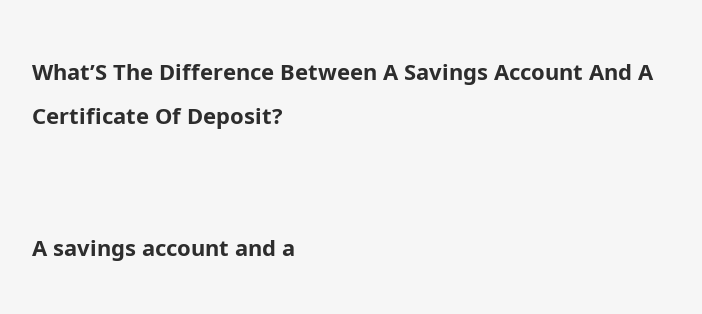What’S The Difference Between A Savings Account And A Certificate Of Deposit?


A savings account and a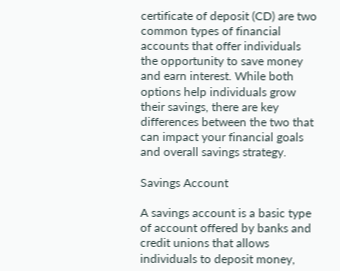certificate of deposit (CD) are two common types of financial accounts that offer individuals the opportunity to save money and earn interest. While both options help individuals grow their savings, there are key differences between the two that can impact your financial goals and overall savings strategy.

Savings Account

A savings account is a basic type of account offered by banks and credit unions that allows individuals to deposit money,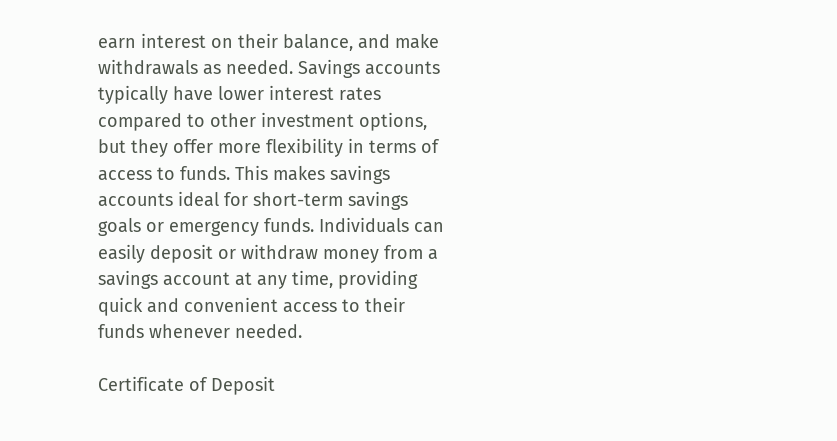earn interest on their balance, and make withdrawals as needed. Savings accounts typically have lower interest rates compared to other investment options, but they offer more flexibility in terms of access to funds. This makes savings accounts ideal for short-term savings goals or emergency funds. Individuals can easily deposit or withdraw money from a savings account at any time, providing quick and convenient access to their funds whenever needed.

Certificate of Deposit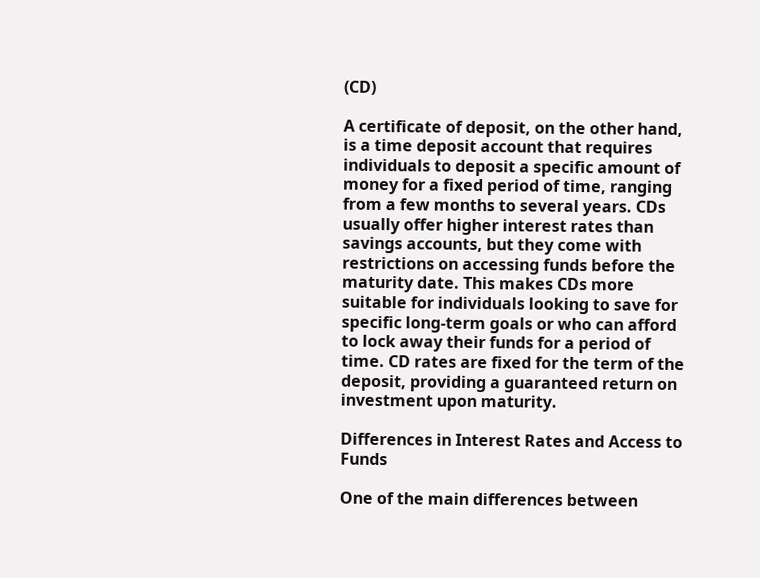(CD)

A certificate of deposit, on the other hand, is a time deposit account that requires individuals to deposit a specific amount of money for a fixed period of time, ranging from a few months to several years. CDs usually offer higher interest rates than savings accounts, but they come with restrictions on accessing funds before the maturity date. This makes CDs more suitable for individuals looking to save for specific long-term goals or who can afford to lock away their funds for a period of time. CD rates are fixed for the term of the deposit, providing a guaranteed return on investment upon maturity.

Differences in Interest Rates and Access to Funds

One of the main differences between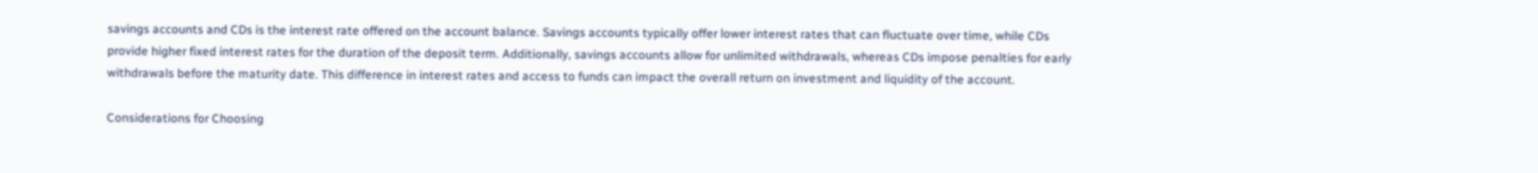savings accounts and CDs is the interest rate offered on the account balance. Savings accounts typically offer lower interest rates that can fluctuate over time, while CDs provide higher fixed interest rates for the duration of the deposit term. Additionally, savings accounts allow for unlimited withdrawals, whereas CDs impose penalties for early withdrawals before the maturity date. This difference in interest rates and access to funds can impact the overall return on investment and liquidity of the account.

Considerations for Choosing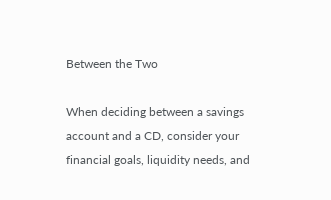Between the Two

When deciding between a savings account and a CD, consider your financial goals, liquidity needs, and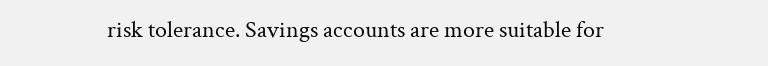risk tolerance. Savings accounts are more suitable for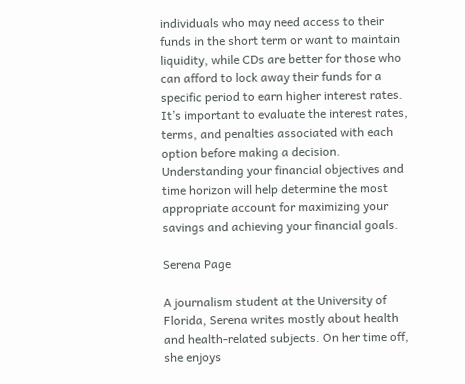individuals who may need access to their funds in the short term or want to maintain liquidity, while CDs are better for those who can afford to lock away their funds for a specific period to earn higher interest rates. It’s important to evaluate the interest rates, terms, and penalties associated with each option before making a decision. Understanding your financial objectives and time horizon will help determine the most appropriate account for maximizing your savings and achieving your financial goals.

Serena Page

A journalism student at the University of Florida, Serena writes mostly about health and health-related subjects. On her time off, she enjoys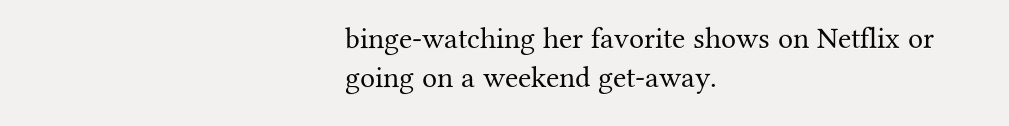binge-watching her favorite shows on Netflix or going on a weekend get-away.